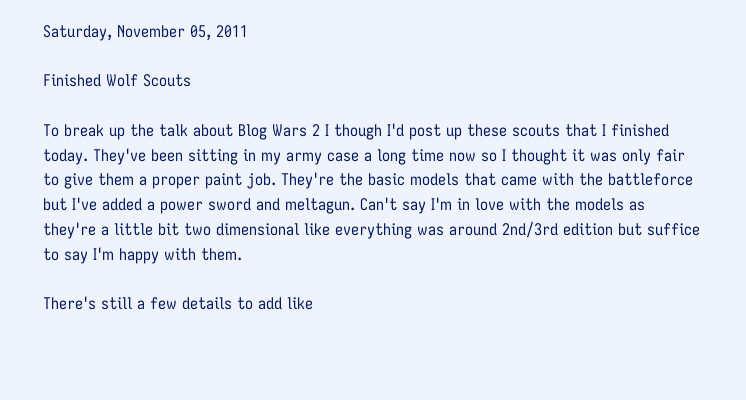Saturday, November 05, 2011

Finished Wolf Scouts

To break up the talk about Blog Wars 2 I though I'd post up these scouts that I finished today. They've been sitting in my army case a long time now so I thought it was only fair to give them a proper paint job. They're the basic models that came with the battleforce but I've added a power sword and meltagun. Can't say I'm in love with the models as they're a little bit two dimensional like everything was around 2nd/3rd edition but suffice to say I'm happy with them.

There's still a few details to add like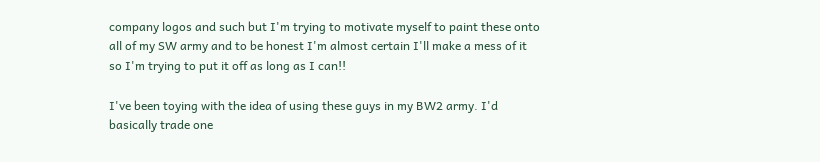company logos and such but I'm trying to motivate myself to paint these onto all of my SW army and to be honest I'm almost certain I'll make a mess of it so I'm trying to put it off as long as I can!!

I've been toying with the idea of using these guys in my BW2 army. I'd basically trade one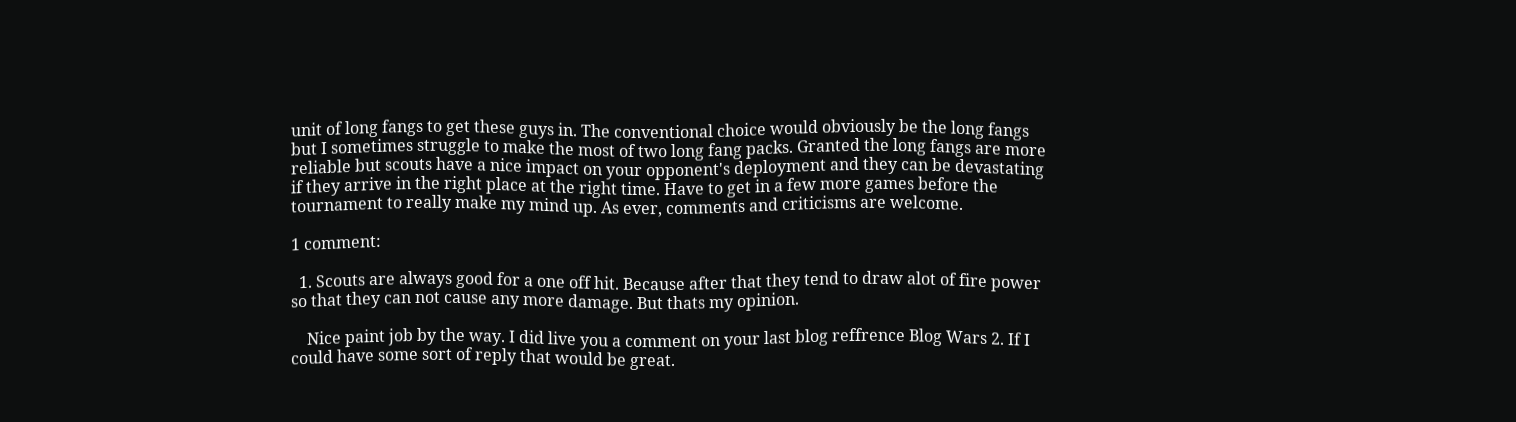unit of long fangs to get these guys in. The conventional choice would obviously be the long fangs but I sometimes struggle to make the most of two long fang packs. Granted the long fangs are more reliable but scouts have a nice impact on your opponent's deployment and they can be devastating if they arrive in the right place at the right time. Have to get in a few more games before the tournament to really make my mind up. As ever, comments and criticisms are welcome.

1 comment:

  1. Scouts are always good for a one off hit. Because after that they tend to draw alot of fire power so that they can not cause any more damage. But thats my opinion.

    Nice paint job by the way. I did live you a comment on your last blog reffrence Blog Wars 2. If I could have some sort of reply that would be great.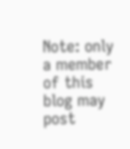Note: only a member of this blog may post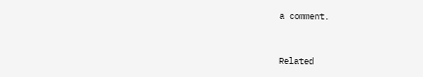a comment.


Related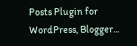Posts Plugin for WordPress, Blogger...